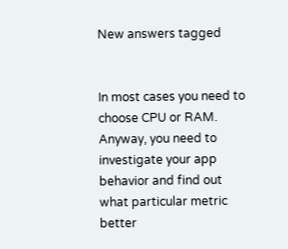New answers tagged


In most cases you need to choose CPU or RAM. Anyway, you need to investigate your app behavior and find out what particular metric better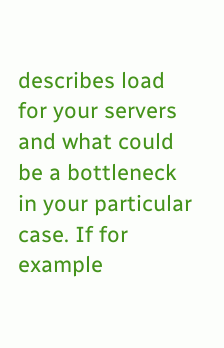describes load for your servers and what could be a bottleneck in your particular case. If for example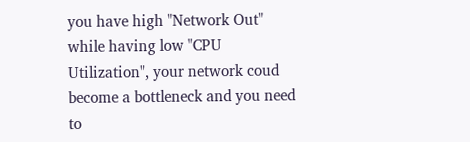you have high "Network Out" while having low "CPU Utilization", your network coud become a bottleneck and you need to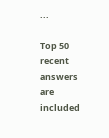...

Top 50 recent answers are included